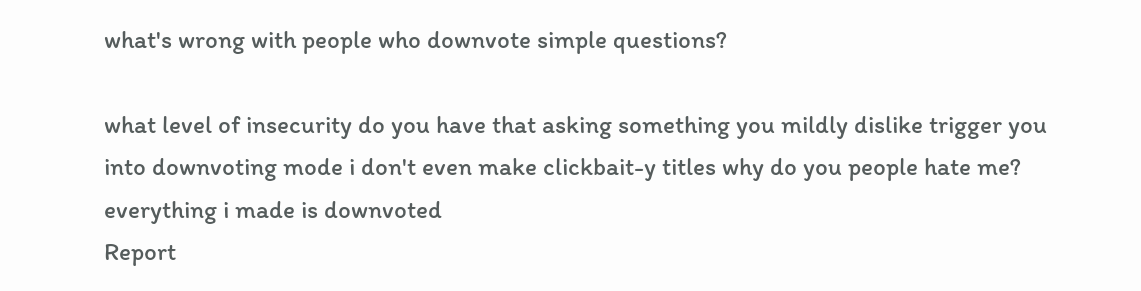what's wrong with people who downvote simple questions?

what level of insecurity do you have that asking something you mildly dislike trigger you into downvoting mode i don't even make clickbait-y titles why do you people hate me? everything i made is downvoted
Report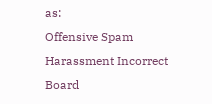as:
Offensive Spam Harassment Incorrect Board